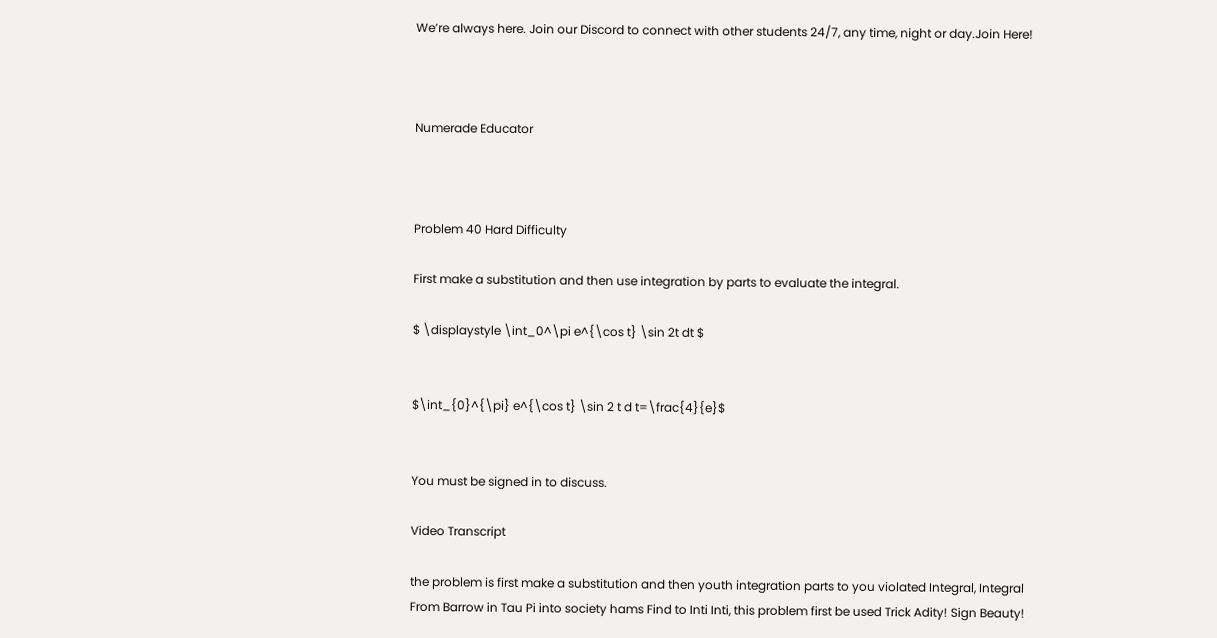We’re always here. Join our Discord to connect with other students 24/7, any time, night or day.Join Here!



Numerade Educator



Problem 40 Hard Difficulty

First make a substitution and then use integration by parts to evaluate the integral.

$ \displaystyle \int_0^\pi e^{\cos t} \sin 2t dt $


$\int_{0}^{\pi} e^{\cos t} \sin 2 t d t=\frac{4}{e}$


You must be signed in to discuss.

Video Transcript

the problem is first make a substitution and then youth integration parts to you violated Integral, Integral From Barrow in Tau Pi into society hams Find to Inti Inti, this problem first be used Trick Adity! Sign Beauty!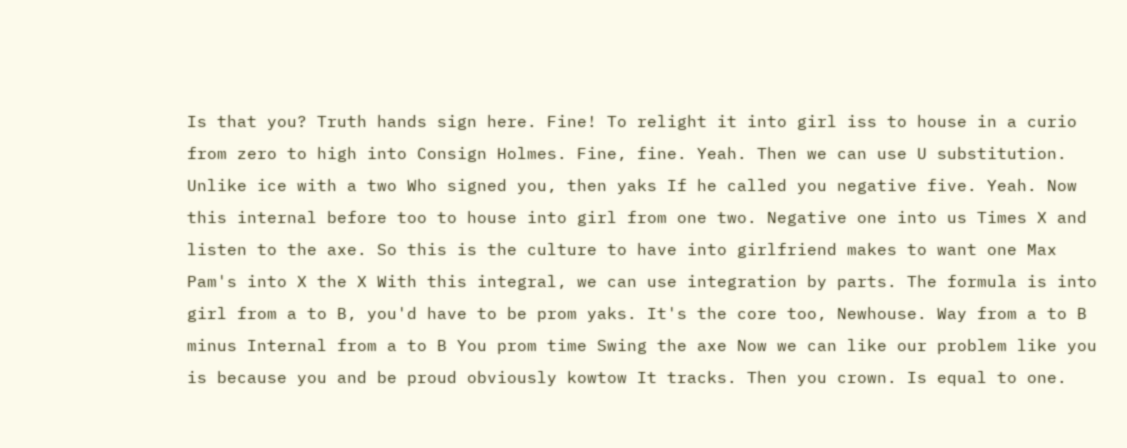Is that you? Truth hands sign here. Fine! To relight it into girl iss to house in a curio from zero to high into Consign Holmes. Fine, fine. Yeah. Then we can use U substitution. Unlike ice with a two Who signed you, then yaks If he called you negative five. Yeah. Now this internal before too to house into girl from one two. Negative one into us Times X and listen to the axe. So this is the culture to have into girlfriend makes to want one Max Pam's into X the X With this integral, we can use integration by parts. The formula is into girl from a to B, you'd have to be prom yaks. It's the core too, Newhouse. Way from a to B minus Internal from a to B You prom time Swing the axe Now we can like our problem like you is because you and be proud obviously kowtow It tracks. Then you crown. Is equal to one.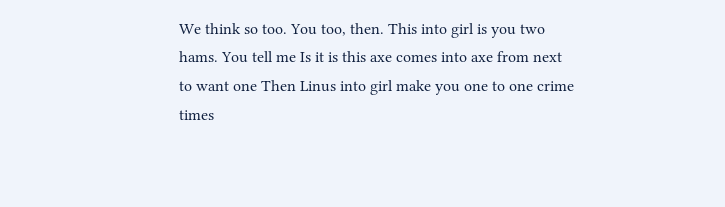We think so too. You too, then. This into girl is you two hams. You tell me Is it is this axe comes into axe from next to want one Then Linus into girl make you one to one crime times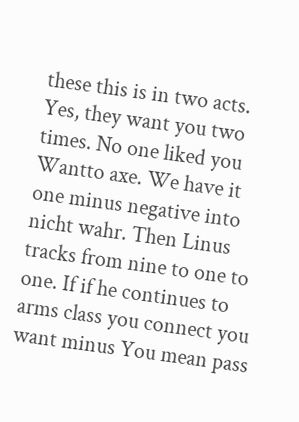these this is in two acts. Yes, they want you two times. No one liked you Wantto axe. We have it one minus negative into nicht wahr. Then Linus tracks from nine to one to one. If if he continues to arms class you connect you want minus You mean pass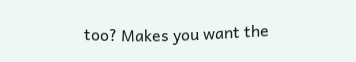too? Makes you want the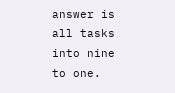answer is all tasks into nine to one.